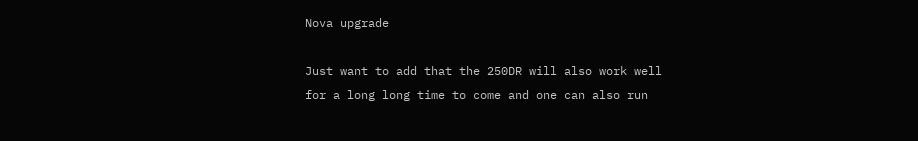Nova upgrade

Just want to add that the 250DR will also work well for a long long time to come and one can also run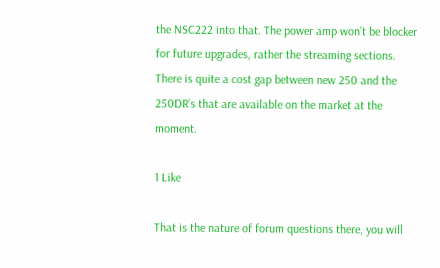the NSC222 into that. The power amp won’t be blocker for future upgrades, rather the streaming sections. There is quite a cost gap between new 250 and the 250DR’s that are available on the market at the moment.

1 Like

That is the nature of forum questions there, you will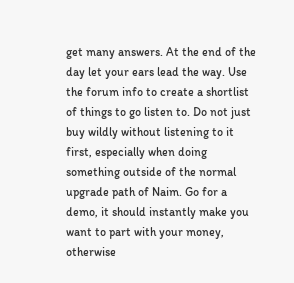get many answers. At the end of the day let your ears lead the way. Use the forum info to create a shortlist of things to go listen to. Do not just buy wildly without listening to it first, especially when doing something outside of the normal upgrade path of Naim. Go for a demo, it should instantly make you want to part with your money, otherwise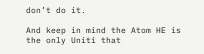don’t do it.

And keep in mind the Atom HE is the only Uniti that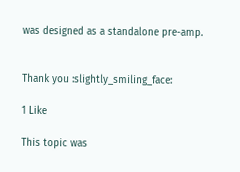was designed as a standalone pre-amp.


Thank you :slightly_smiling_face:

1 Like

This topic was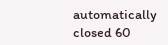automatically closed 60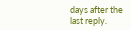days after the last reply.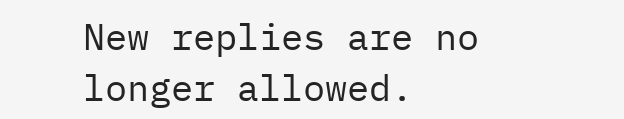New replies are no longer allowed.